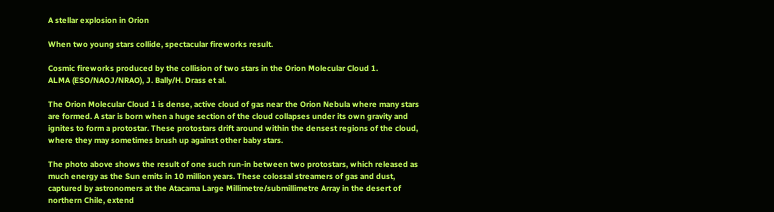A stellar explosion in Orion

When two young stars collide, spectacular fireworks result.

Cosmic fireworks produced by the collision of two stars in the Orion Molecular Cloud 1.
ALMA (ESO/NAOJ/NRAO), J. Bally/H. Drass et al.

The Orion Molecular Cloud 1 is dense, active cloud of gas near the Orion Nebula where many stars are formed. A star is born when a huge section of the cloud collapses under its own gravity and ignites to form a protostar. These protostars drift around within the densest regions of the cloud, where they may sometimes brush up against other baby stars.

The photo above shows the result of one such run-in between two protostars, which released as much energy as the Sun emits in 10 million years. These colossal streamers of gas and dust, captured by astronomers at the Atacama Large Millimetre/submillimetre Array in the desert of northern Chile, extend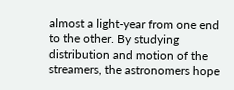almost a light-year from one end to the other. By studying distribution and motion of the streamers, the astronomers hope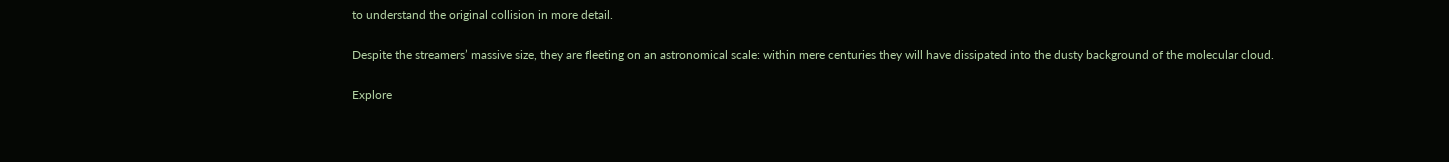to understand the original collision in more detail.

Despite the streamers’ massive size, they are fleeting on an astronomical scale: within mere centuries they will have dissipated into the dusty background of the molecular cloud.

Explore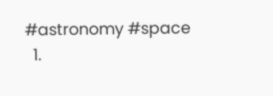#astronomy #space
  1.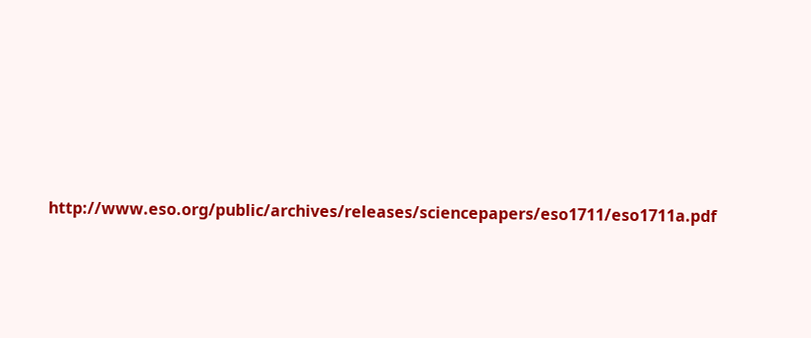http://www.eso.org/public/archives/releases/sciencepapers/eso1711/eso1711a.pdf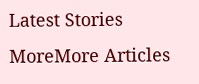Latest Stories
MoreMore Articles